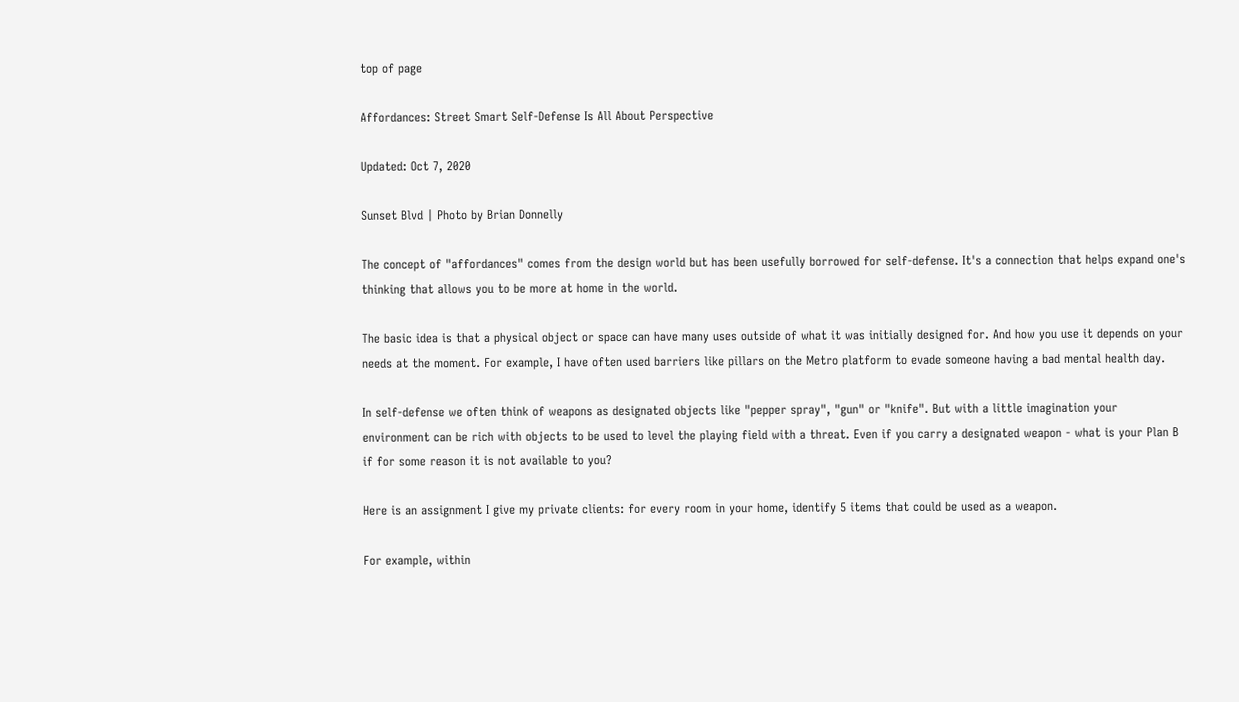top of page

Affordances: Street Smart Self-Defense Is All About Perspective

Updated: Oct 7, 2020

Sunset Blvd | Photo by Brian Donnelly

The concept of "affordances" comes from the design world but has been usefully borrowed for self-defense. It's a connection that helps expand one's thinking that allows you to be more at home in the world.

The basic idea is that a physical object or space can have many uses outside of what it was initially designed for. And how you use it depends on your needs at the moment. For example, I have often used barriers like pillars on the Metro platform to evade someone having a bad mental health day.

In self-defense we often think of weapons as designated objects like "pepper spray", "gun" or "knife". But with a little imagination your environment can be rich with objects to be used to level the playing field with a threat. Even if you carry a designated weapon - what is your Plan B if for some reason it is not available to you?

Here is an assignment I give my private clients: for every room in your home, identify 5 items that could be used as a weapon.

For example, within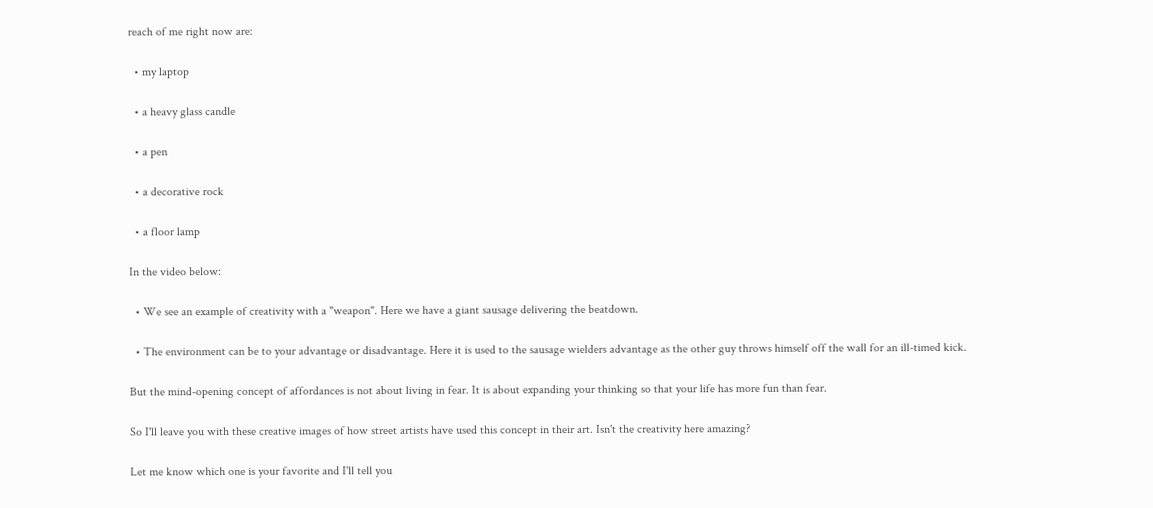reach of me right now are:

  • my laptop

  • a heavy glass candle

  • a pen

  • a decorative rock

  • a floor lamp

In the video below:

  • We see an example of creativity with a "weapon". Here we have a giant sausage delivering the beatdown.

  • The environment can be to your advantage or disadvantage. Here it is used to the sausage wielders advantage as the other guy throws himself off the wall for an ill-timed kick.

But the mind-opening concept of affordances is not about living in fear. It is about expanding your thinking so that your life has more fun than fear.

So I'll leave you with these creative images of how street artists have used this concept in their art. Isn't the creativity here amazing?

Let me know which one is your favorite and I'll tell you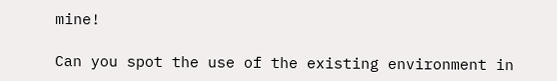mine!

Can you spot the use of the existing environment in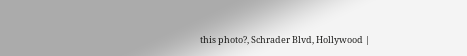this photo?, Schrader Blvd, Hollywood |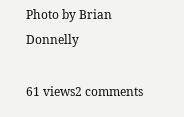Photo by Brian Donnelly

61 views2 comments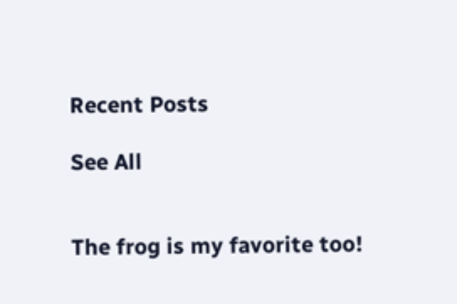Recent Posts

See All


The frog is my favorite too!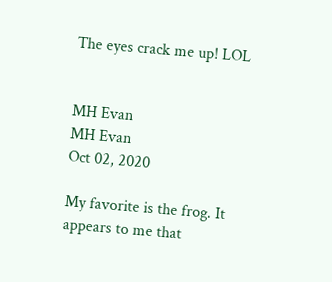The eyes crack me up! LOL


MH Evan
MH Evan
Oct 02, 2020

My favorite is the frog. It appears to me that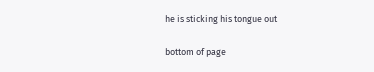he is sticking his tongue out

bottom of page